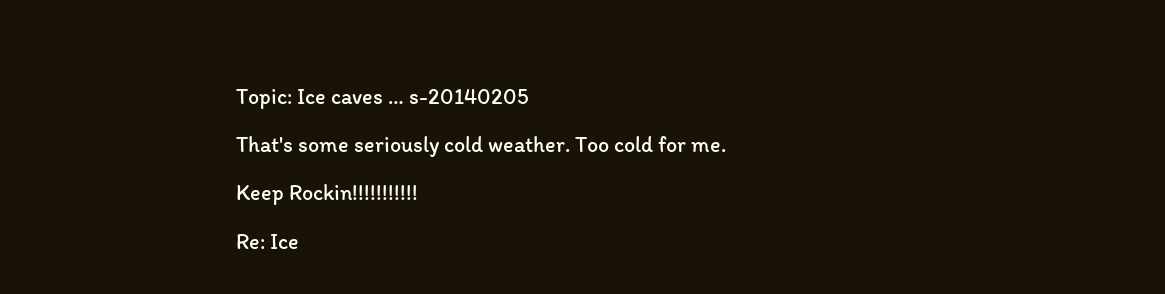Topic: Ice caves … s-20140205

That's some seriously cold weather. Too cold for me.

Keep Rockin!!!!!!!!!!!

Re: Ice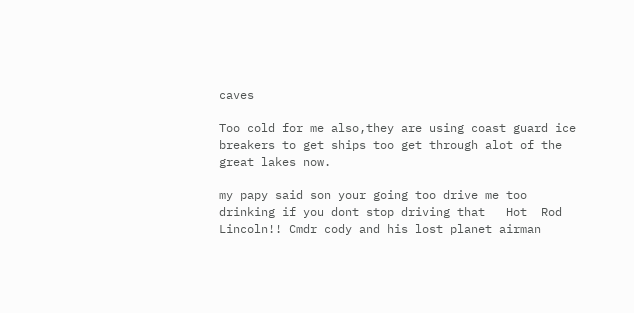caves

Too cold for me also,they are using coast guard ice breakers to get ships too get through alot of the great lakes now.

my papy said son your going too drive me too drinking if you dont stop driving that   Hot  Rod  Lincoln!! Cmdr cody and his lost planet airman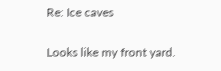Re: Ice caves

Looks like my front yard.